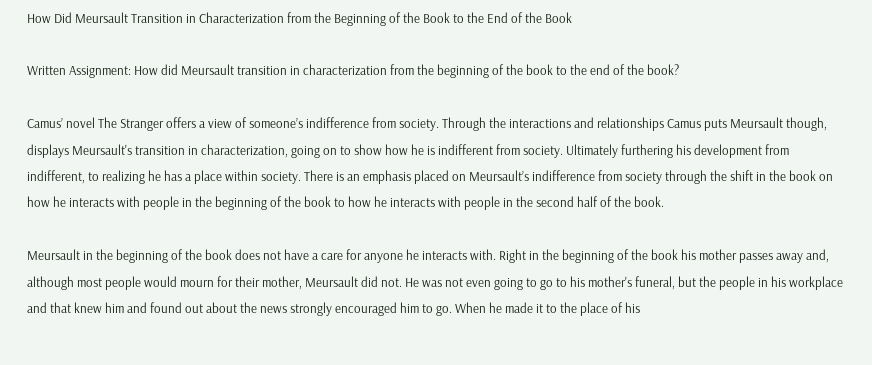How Did Meursault Transition in Characterization from the Beginning of the Book to the End of the Book

Written Assignment: How did Meursault transition in characterization from the beginning of the book to the end of the book?

Camus’ novel The Stranger offers a view of someone’s indifference from society. Through the interactions and relationships Camus puts Meursault though, displays Meursault's transition in characterization, going on to show how he is indifferent from society. Ultimately furthering his development from indifferent, to realizing he has a place within society. There is an emphasis placed on Meursault’s indifference from society through the shift in the book on how he interacts with people in the beginning of the book to how he interacts with people in the second half of the book.

Meursault in the beginning of the book does not have a care for anyone he interacts with. Right in the beginning of the book his mother passes away and, although most people would mourn for their mother, Meursault did not. He was not even going to go to his mother's funeral, but the people in his workplace and that knew him and found out about the news strongly encouraged him to go. When he made it to the place of his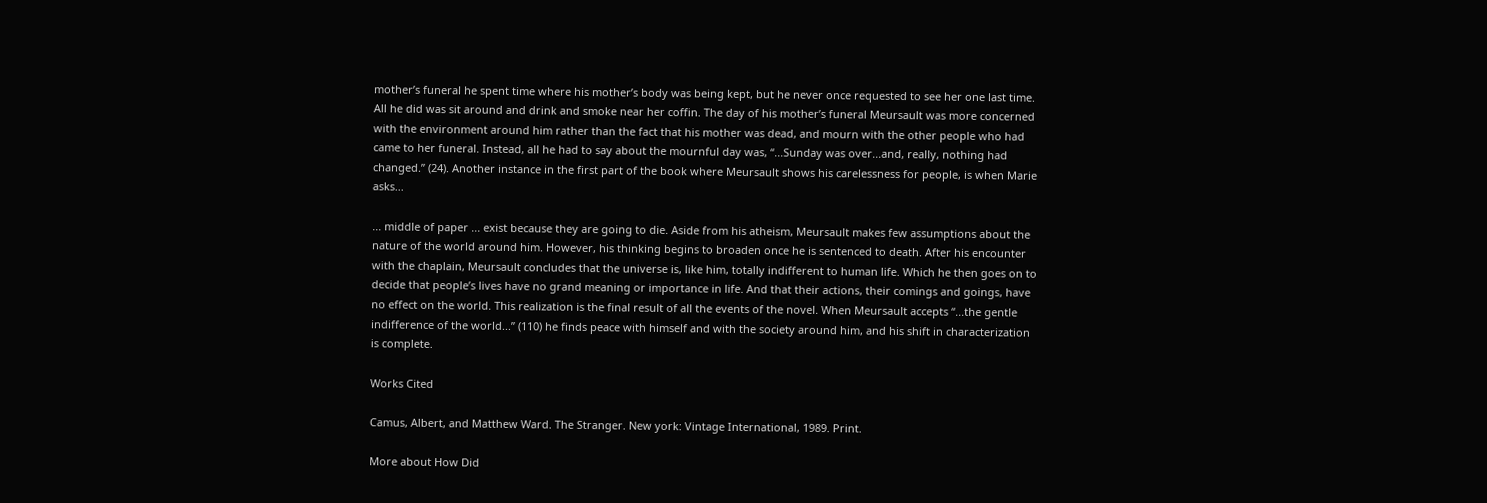mother’s funeral he spent time where his mother’s body was being kept, but he never once requested to see her one last time. All he did was sit around and drink and smoke near her coffin. The day of his mother’s funeral Meursault was more concerned with the environment around him rather than the fact that his mother was dead, and mourn with the other people who had came to her funeral. Instead, all he had to say about the mournful day was, “...Sunday was over...and, really, nothing had changed.” (24). Another instance in the first part of the book where Meursault shows his carelessness for people, is when Marie asks...

... middle of paper ... exist because they are going to die. Aside from his atheism, Meursault makes few assumptions about the nature of the world around him. However, his thinking begins to broaden once he is sentenced to death. After his encounter with the chaplain, Meursault concludes that the universe is, like him, totally indifferent to human life. Which he then goes on to decide that people’s lives have no grand meaning or importance in life. And that their actions, their comings and goings, have no effect on the world. This realization is the final result of all the events of the novel. When Meursault accepts “...the gentle indifference of the world...” (110) he finds peace with himself and with the society around him, and his shift in characterization is complete.

Works Cited

Camus, Albert, and Matthew Ward. The Stranger. New york: Vintage International, 1989. Print.

More about How Did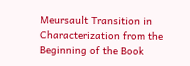Meursault Transition in Characterization from the Beginning of the Book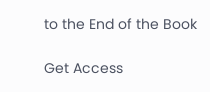to the End of the Book

Get Access